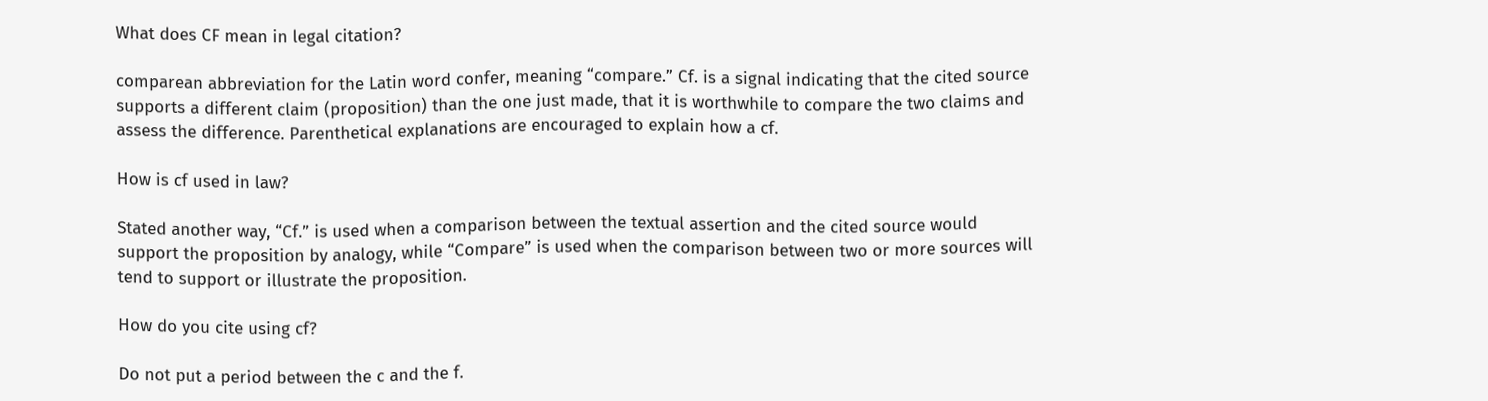What does CF mean in legal citation?

comparean abbreviation for the Latin word confer, meaning “compare.” Cf. is a signal indicating that the cited source supports a different claim (proposition) than the one just made, that it is worthwhile to compare the two claims and assess the difference. Parenthetical explanations are encouraged to explain how a cf.

How is cf used in law?

Stated another way, “Cf.” is used when a comparison between the textual assertion and the cited source would support the proposition by analogy, while “Compare” is used when the comparison between two or more sources will tend to support or illustrate the proposition.

How do you cite using cf?

Do not put a period between the c and the f.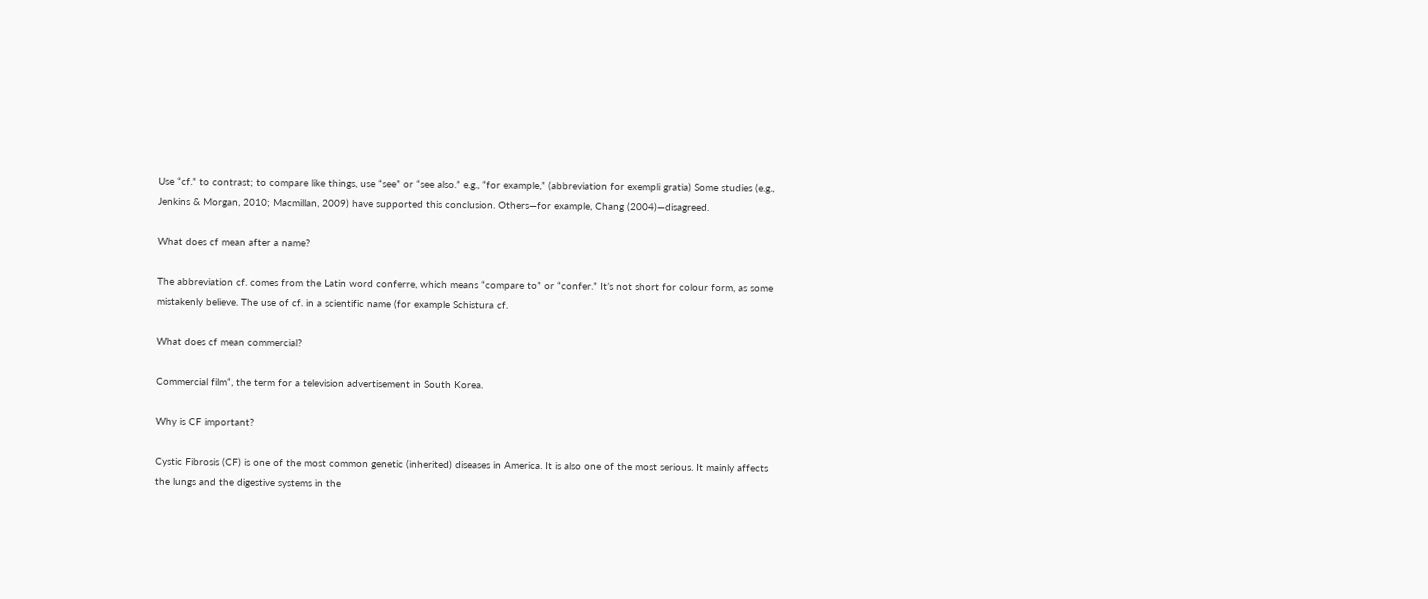Use “cf.” to contrast; to compare like things, use “see” or “see also.” e.g., “for example,” (abbreviation for exempli gratia) Some studies (e.g., Jenkins & Morgan, 2010; Macmillan, 2009) have supported this conclusion. Others—for example, Chang (2004)—disagreed.

What does cf mean after a name?

The abbreviation cf. comes from the Latin word conferre, which means “compare to” or “confer.” It’s not short for colour form, as some mistakenly believe. The use of cf. in a scientific name (for example Schistura cf.

What does cf mean commercial?

Commercial film“, the term for a television advertisement in South Korea.

Why is CF important?

Cystic Fibrosis (CF) is one of the most common genetic (inherited) diseases in America. It is also one of the most serious. It mainly affects the lungs and the digestive systems in the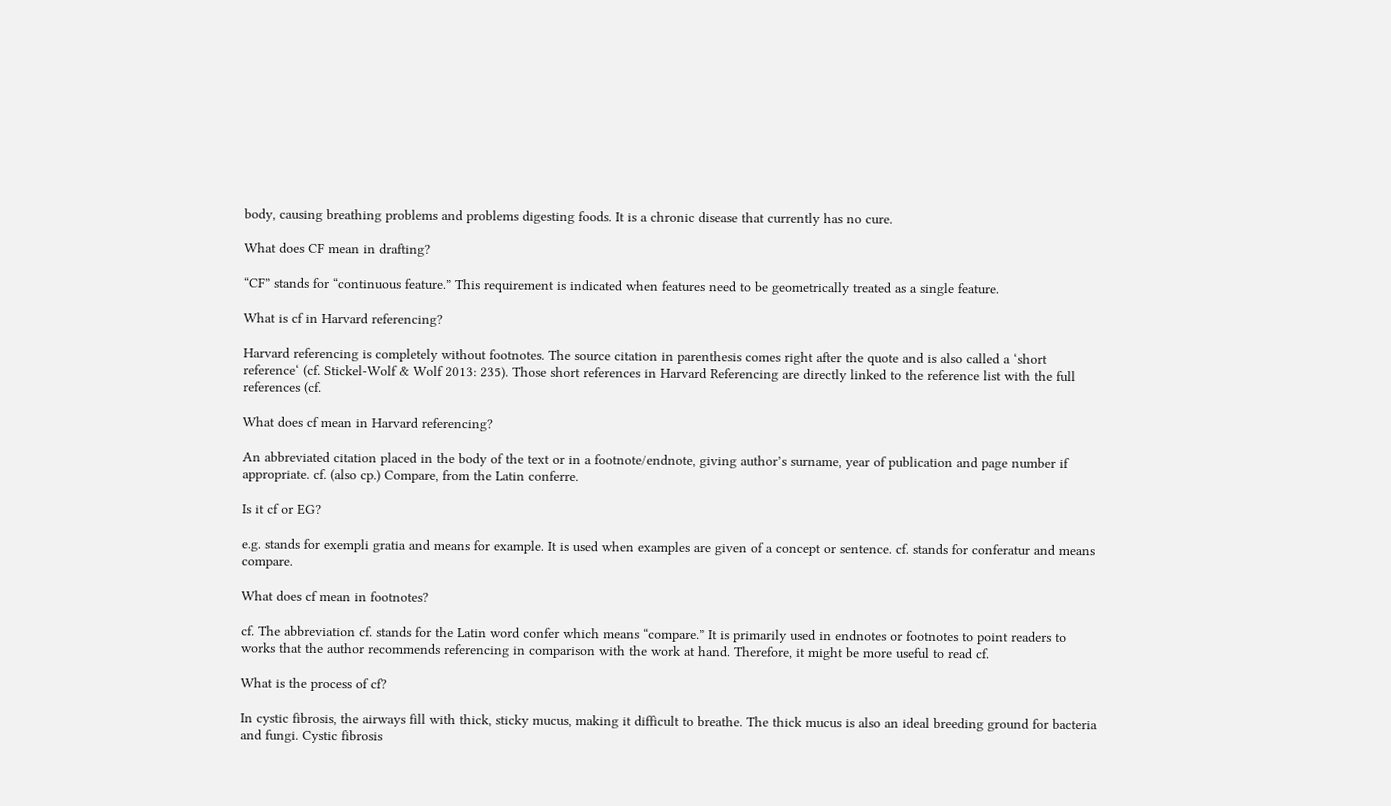body, causing breathing problems and problems digesting foods. It is a chronic disease that currently has no cure.

What does CF mean in drafting?

“CF” stands for “continuous feature.” This requirement is indicated when features need to be geometrically treated as a single feature.

What is cf in Harvard referencing?

Harvard referencing is completely without footnotes. The source citation in parenthesis comes right after the quote and is also called a ‘short reference‘ (cf. Stickel-Wolf & Wolf 2013: 235). Those short references in Harvard Referencing are directly linked to the reference list with the full references (cf.

What does cf mean in Harvard referencing?

An abbreviated citation placed in the body of the text or in a footnote/endnote, giving author’s surname, year of publication and page number if appropriate. cf. (also cp.) Compare, from the Latin conferre.

Is it cf or EG?

e.g. stands for exempli gratia and means for example. It is used when examples are given of a concept or sentence. cf. stands for conferatur and means compare.

What does cf mean in footnotes?

cf. The abbreviation cf. stands for the Latin word confer which means “compare.” It is primarily used in endnotes or footnotes to point readers to works that the author recommends referencing in comparison with the work at hand. Therefore, it might be more useful to read cf.

What is the process of cf?

In cystic fibrosis, the airways fill with thick, sticky mucus, making it difficult to breathe. The thick mucus is also an ideal breeding ground for bacteria and fungi. Cystic fibrosis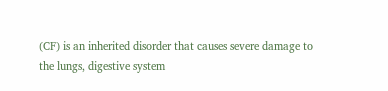(CF) is an inherited disorder that causes severe damage to the lungs, digestive system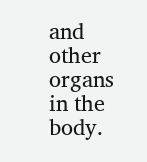and other organs in the body.